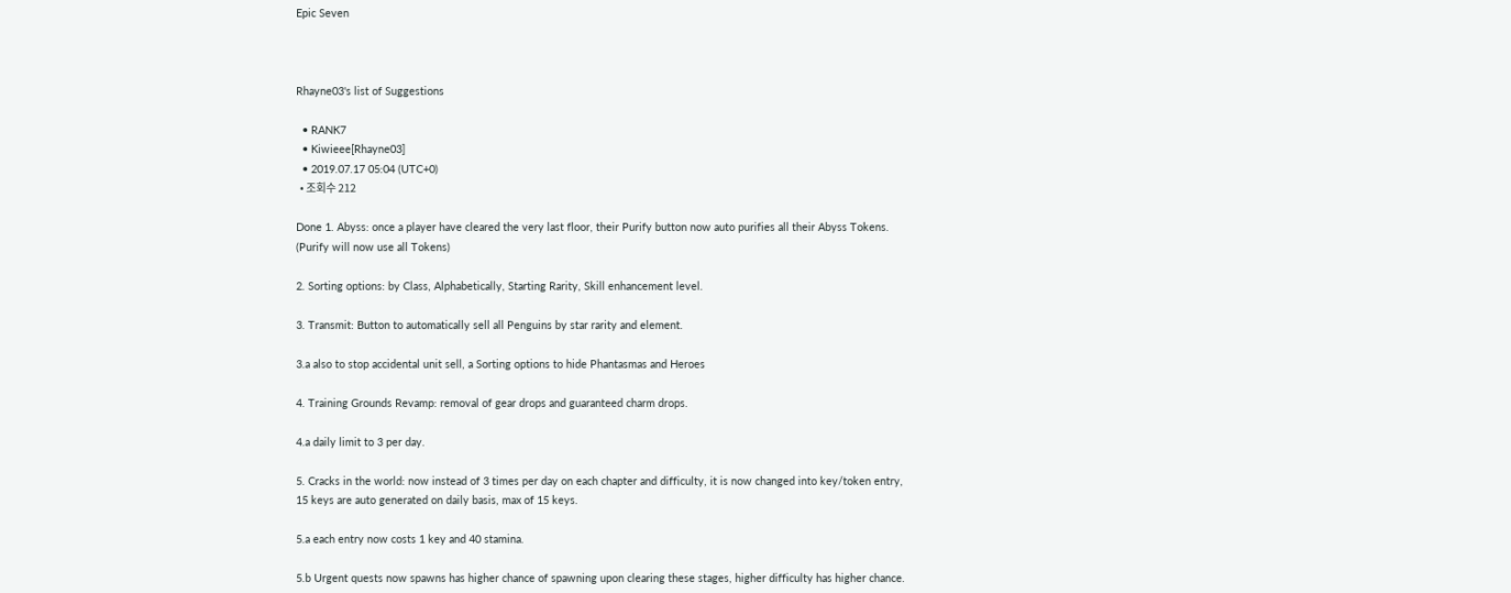Epic Seven



Rhayne03's list of Suggestions

  • RANK7
  • Kiwieee[Rhayne03]
  • 2019.07.17 05:04 (UTC+0)
  • 조회수 212

Done 1. Abyss: once a player have cleared the very last floor, their Purify button now auto purifies all their Abyss Tokens. (Purify will now use all Tokens)

2. Sorting options: by Class, Alphabetically, Starting Rarity, Skill enhancement level.

3. Transmit: Button to automatically sell all Penguins by star rarity and element.

3.a also to stop accidental unit sell, a Sorting options to hide Phantasmas and Heroes

4. Training Grounds Revamp: removal of gear drops and guaranteed charm drops.

4.a daily limit to 3 per day.

5. Cracks in the world: now instead of 3 times per day on each chapter and difficulty, it is now changed into key/token entry, 15 keys are auto generated on daily basis, max of 15 keys.

5.a each entry now costs 1 key and 40 stamina.

5.b Urgent quests now spawns has higher chance of spawning upon clearing these stages, higher difficulty has higher chance.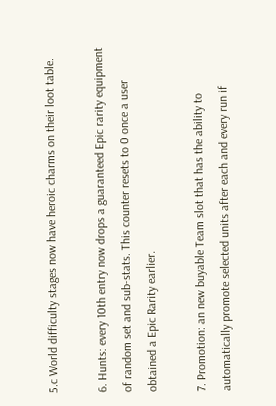5.c World difficulty stages now have heroic charms on their loot table.

6. Hunts: every 10th entry now drops a guaranteed Epic rarity equipment of random set and sub-stats. This counter resets to 0 once a user obtained a Epic Rarity earlier.

7. Promotion: an new buyable Team slot that has the ability to automatically promote selected units after each and every run if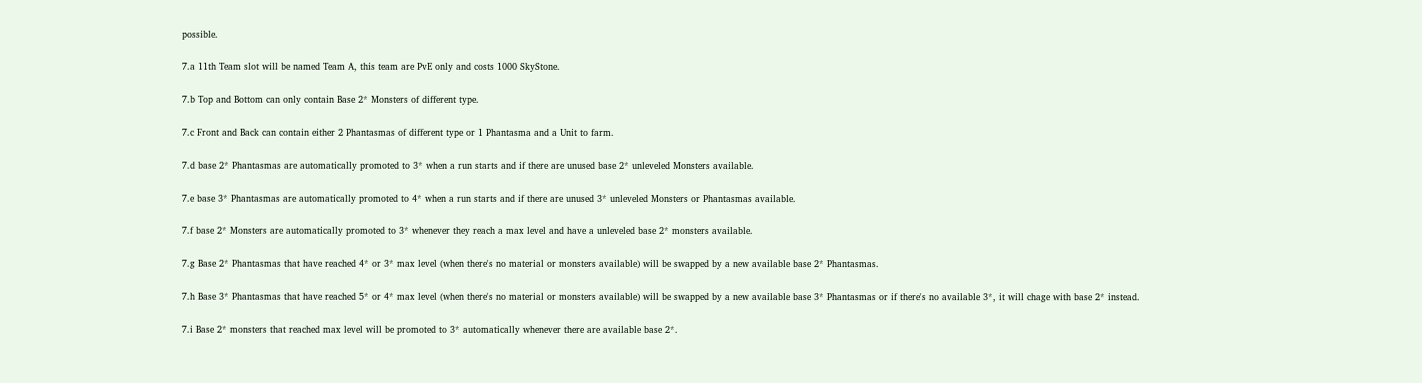possible.

7.a 11th Team slot will be named Team A, this team are PvE only and costs 1000 SkyStone.

7.b Top and Bottom can only contain Base 2* Monsters of different type.

7.c Front and Back can contain either 2 Phantasmas of different type or 1 Phantasma and a Unit to farm.

7.d base 2* Phantasmas are automatically promoted to 3* when a run starts and if there are unused base 2* unleveled Monsters available.

7.e base 3* Phantasmas are automatically promoted to 4* when a run starts and if there are unused 3* unleveled Monsters or Phantasmas available.

7.f base 2* Monsters are automatically promoted to 3* whenever they reach a max level and have a unleveled base 2* monsters available.

7.g Base 2* Phantasmas that have reached 4* or 3* max level (when there's no material or monsters available) will be swapped by a new available base 2* Phantasmas.

7.h Base 3* Phantasmas that have reached 5* or 4* max level (when there's no material or monsters available) will be swapped by a new available base 3* Phantasmas or if there's no available 3*, it will chage with base 2* instead.

7.i Base 2* monsters that reached max level will be promoted to 3* automatically whenever there are available base 2*.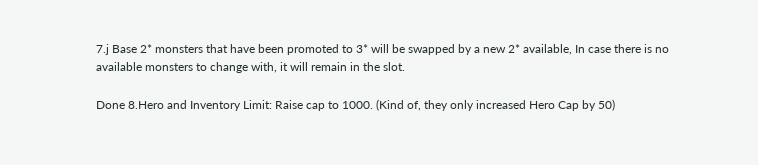7.j Base 2* monsters that have been promoted to 3* will be swapped by a new 2* available, In case there is no available monsters to change with, it will remain in the slot.

Done 8.Hero and Inventory Limit: Raise cap to 1000. (Kind of, they only increased Hero Cap by 50)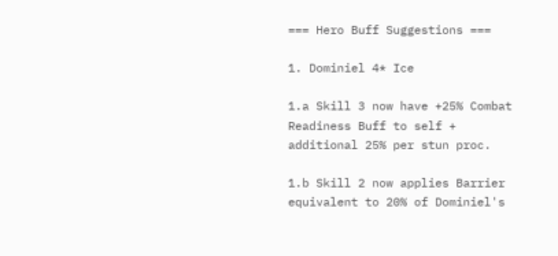=== Hero Buff Suggestions ===

1. Dominiel 4* Ice

1.a Skill 3 now have +25% Combat Readiness Buff to self + additional 25% per stun proc.

1.b Skill 2 now applies Barrier equivalent to 20% of Dominiel's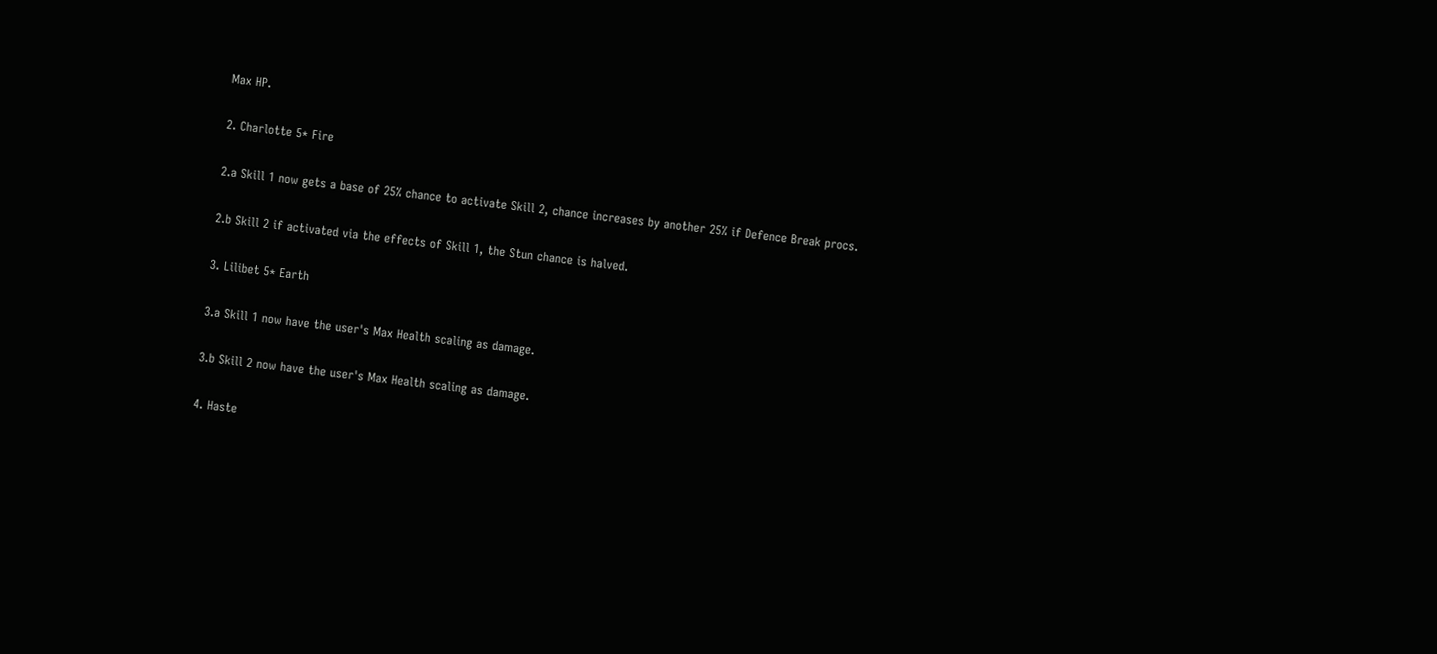Max HP.

2. Charlotte 5* Fire

2.a Skill 1 now gets a base of 25% chance to activate Skill 2, chance increases by another 25% if Defence Break procs.

2.b Skill 2 if activated via the effects of Skill 1, the Stun chance is halved.

3. Lilibet 5* Earth

3.a Skill 1 now have the user's Max Health scaling as damage.

3.b Skill 2 now have the user's Max Health scaling as damage.

4. Haste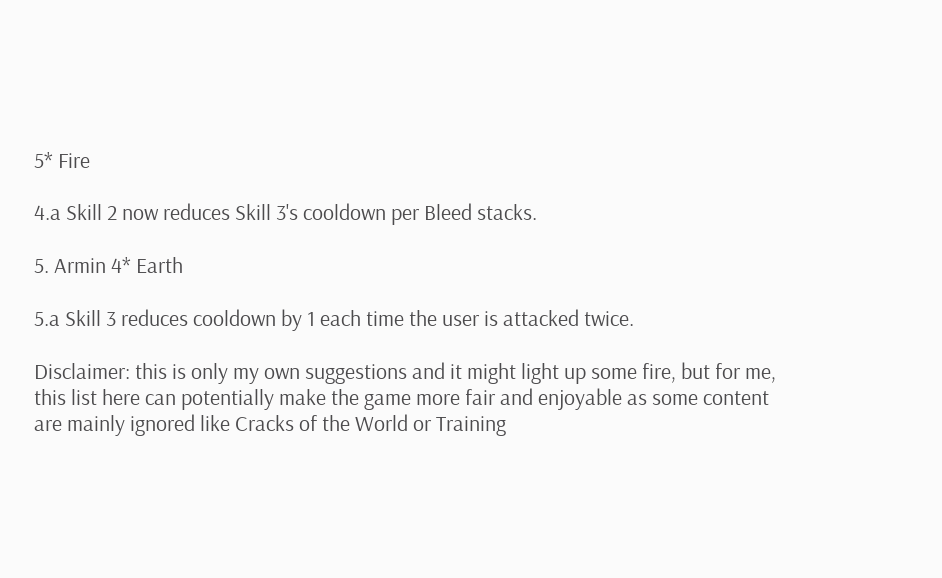5* Fire

4.a Skill 2 now reduces Skill 3's cooldown per Bleed stacks.

5. Armin 4* Earth

5.a Skill 3 reduces cooldown by 1 each time the user is attacked twice.

Disclaimer: this is only my own suggestions and it might light up some fire, but for me, this list here can potentially make the game more fair and enjoyable as some content are mainly ignored like Cracks of the World or Training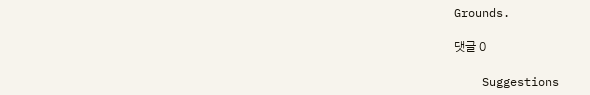Grounds.

댓글 0

    Suggestions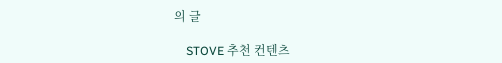의 글

    STOVE 추천 컨텐츠